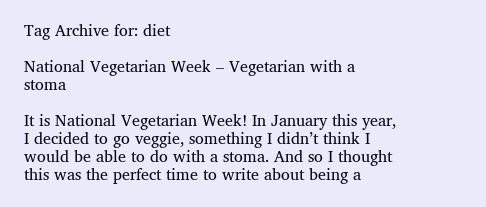Tag Archive for: diet

National Vegetarian Week – Vegetarian with a stoma

It is National Vegetarian Week! In January this year, I decided to go veggie, something I didn’t think I would be able to do with a stoma. And so I thought this was the perfect time to write about being a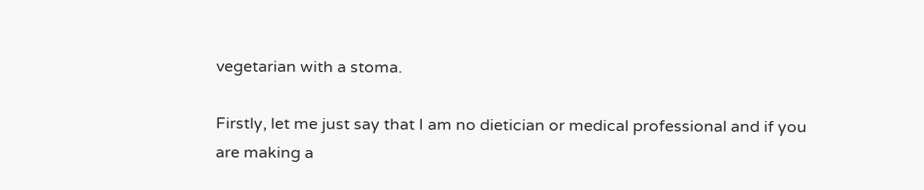vegetarian with a stoma.

Firstly, let me just say that I am no dietician or medical professional and if you are making a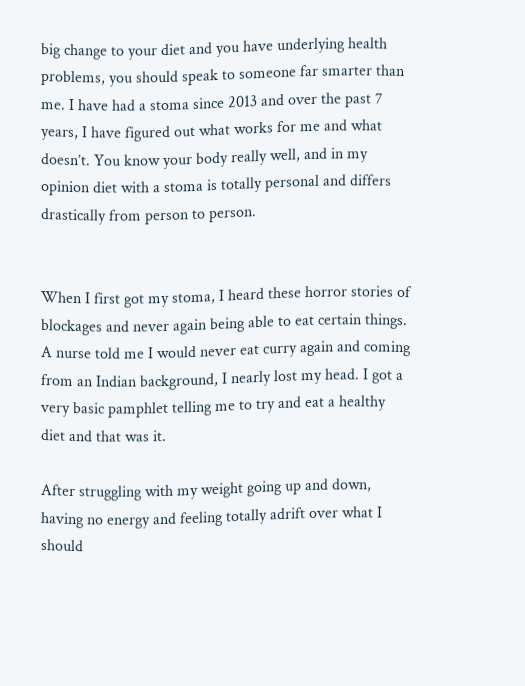big change to your diet and you have underlying health problems, you should speak to someone far smarter than me. I have had a stoma since 2013 and over the past 7 years, I have figured out what works for me and what doesn’t. You know your body really well, and in my opinion diet with a stoma is totally personal and differs drastically from person to person.


When I first got my stoma, I heard these horror stories of blockages and never again being able to eat certain things. A nurse told me I would never eat curry again and coming from an Indian background, I nearly lost my head. I got a very basic pamphlet telling me to try and eat a healthy diet and that was it.

After struggling with my weight going up and down, having no energy and feeling totally adrift over what I should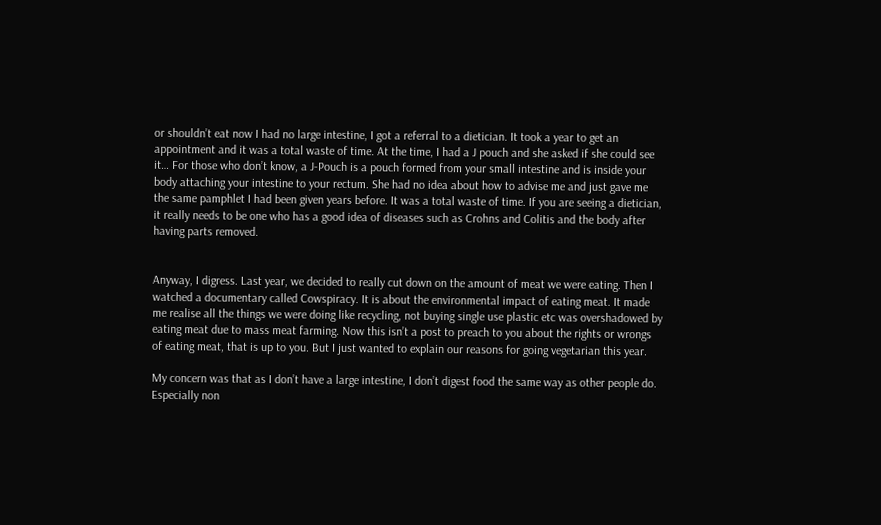or shouldn’t eat now I had no large intestine, I got a referral to a dietician. It took a year to get an appointment and it was a total waste of time. At the time, I had a J pouch and she asked if she could see it… For those who don’t know, a J-Pouch is a pouch formed from your small intestine and is inside your body attaching your intestine to your rectum. She had no idea about how to advise me and just gave me the same pamphlet I had been given years before. It was a total waste of time. If you are seeing a dietician, it really needs to be one who has a good idea of diseases such as Crohns and Colitis and the body after having parts removed.


Anyway, I digress. Last year, we decided to really cut down on the amount of meat we were eating. Then I watched a documentary called Cowspiracy. It is about the environmental impact of eating meat. It made me realise all the things we were doing like recycling, not buying single use plastic etc was overshadowed by eating meat due to mass meat farming. Now this isn’t a post to preach to you about the rights or wrongs of eating meat, that is up to you. But I just wanted to explain our reasons for going vegetarian this year.

My concern was that as I don’t have a large intestine, I don’t digest food the same way as other people do. Especially non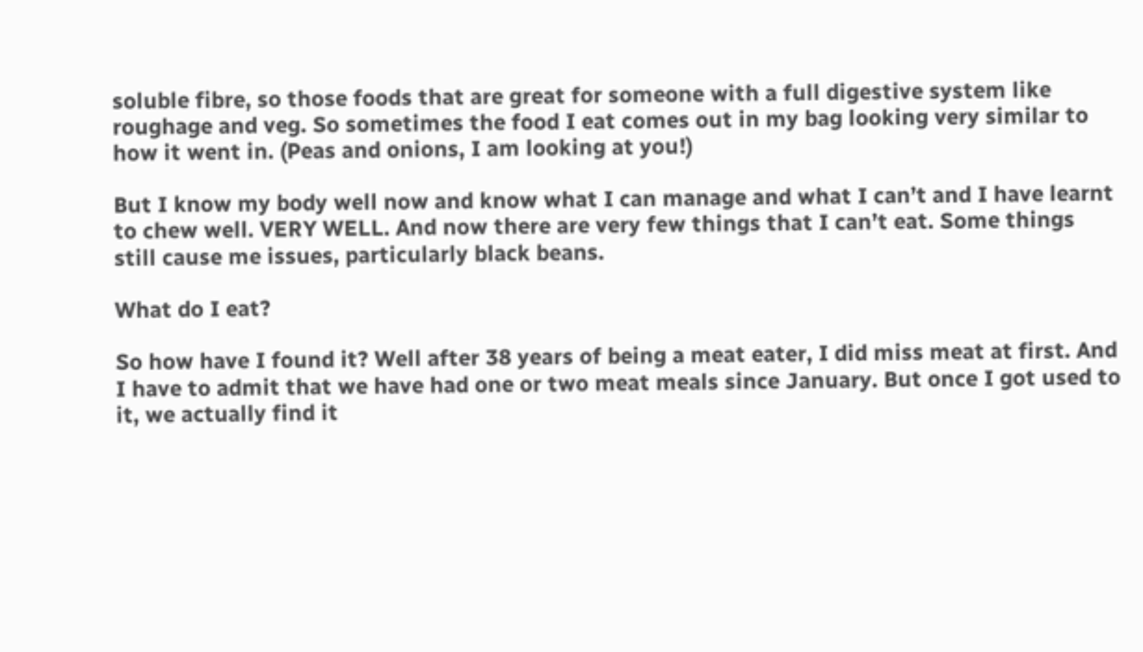soluble fibre, so those foods that are great for someone with a full digestive system like roughage and veg. So sometimes the food I eat comes out in my bag looking very similar to how it went in. (Peas and onions, I am looking at you!)

But I know my body well now and know what I can manage and what I can’t and I have learnt to chew well. VERY WELL. And now there are very few things that I can’t eat. Some things still cause me issues, particularly black beans.

What do I eat?

So how have I found it? Well after 38 years of being a meat eater, I did miss meat at first. And I have to admit that we have had one or two meat meals since January. But once I got used to it, we actually find it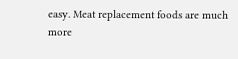easy. Meat replacement foods are much more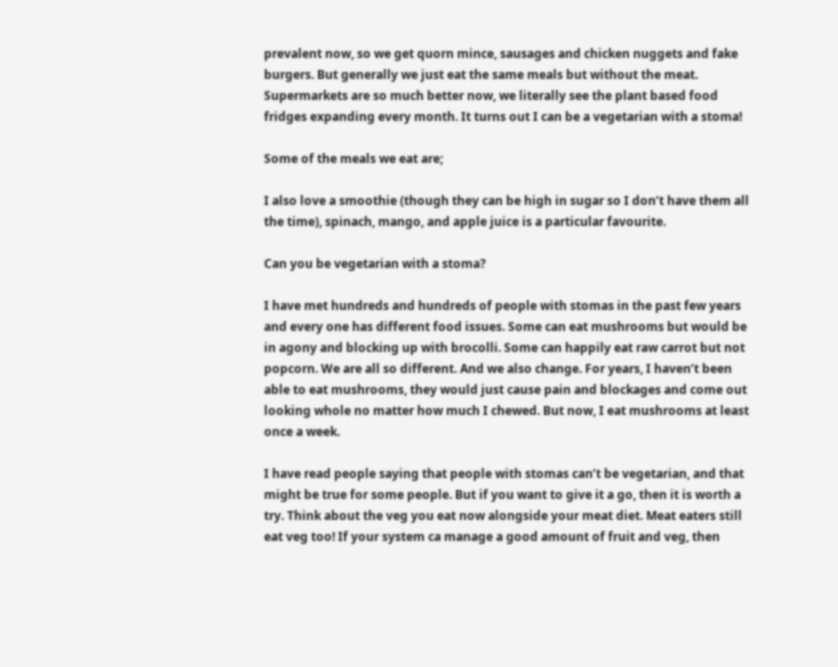prevalent now, so we get quorn mince, sausages and chicken nuggets and fake burgers. But generally we just eat the same meals but without the meat. Supermarkets are so much better now, we literally see the plant based food fridges expanding every month. It turns out I can be a vegetarian with a stoma!

Some of the meals we eat are;

I also love a smoothie (though they can be high in sugar so I don’t have them all the time), spinach, mango, and apple juice is a particular favourite.

Can you be vegetarian with a stoma?

I have met hundreds and hundreds of people with stomas in the past few years and every one has different food issues. Some can eat mushrooms but would be in agony and blocking up with brocolli. Some can happily eat raw carrot but not popcorn. We are all so different. And we also change. For years, I haven’t been able to eat mushrooms, they would just cause pain and blockages and come out looking whole no matter how much I chewed. But now, I eat mushrooms at least once a week.

I have read people saying that people with stomas can’t be vegetarian, and that might be true for some people. But if you want to give it a go, then it is worth a try. Think about the veg you eat now alongside your meat diet. Meat eaters still eat veg too! If your system ca manage a good amount of fruit and veg, then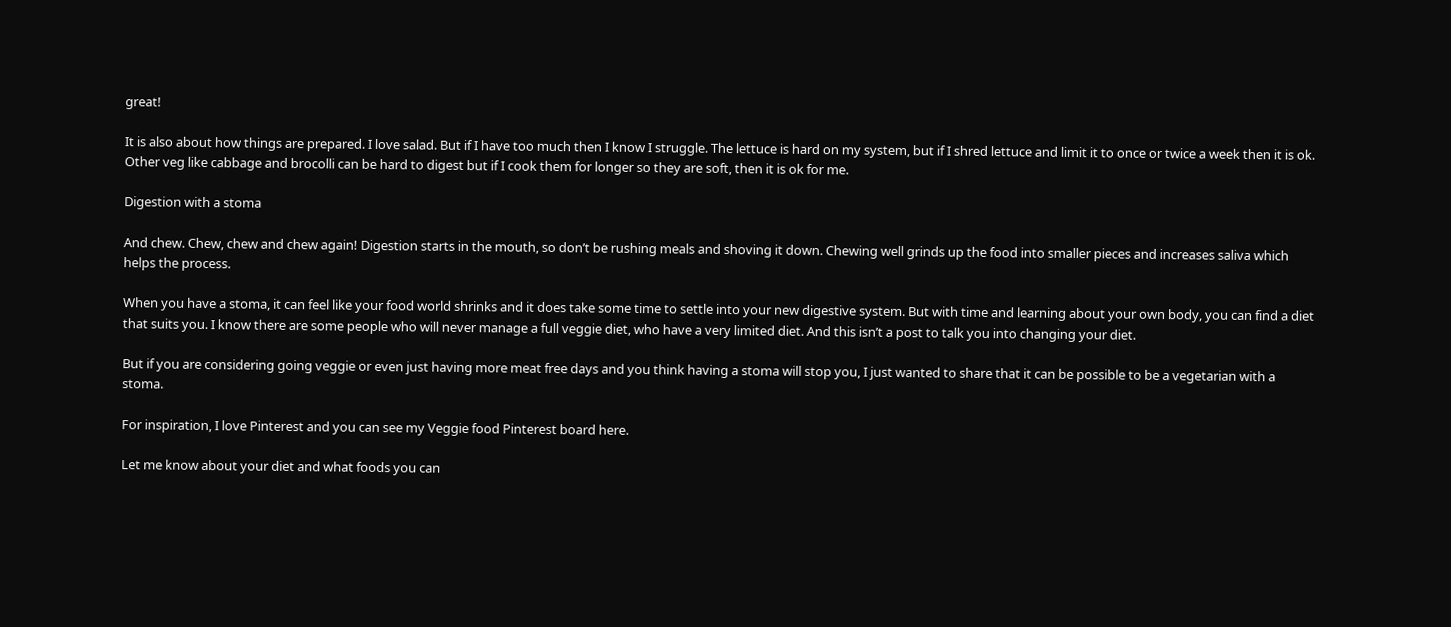great!

It is also about how things are prepared. I love salad. But if I have too much then I know I struggle. The lettuce is hard on my system, but if I shred lettuce and limit it to once or twice a week then it is ok. Other veg like cabbage and brocolli can be hard to digest but if I cook them for longer so they are soft, then it is ok for me.

Digestion with a stoma

And chew. Chew, chew and chew again! Digestion starts in the mouth, so don’t be rushing meals and shoving it down. Chewing well grinds up the food into smaller pieces and increases saliva which helps the process.

When you have a stoma, it can feel like your food world shrinks and it does take some time to settle into your new digestive system. But with time and learning about your own body, you can find a diet that suits you. I know there are some people who will never manage a full veggie diet, who have a very limited diet. And this isn’t a post to talk you into changing your diet.

But if you are considering going veggie or even just having more meat free days and you think having a stoma will stop you, I just wanted to share that it can be possible to be a vegetarian with a stoma.

For inspiration, I love Pinterest and you can see my Veggie food Pinterest board here.

Let me know about your diet and what foods you can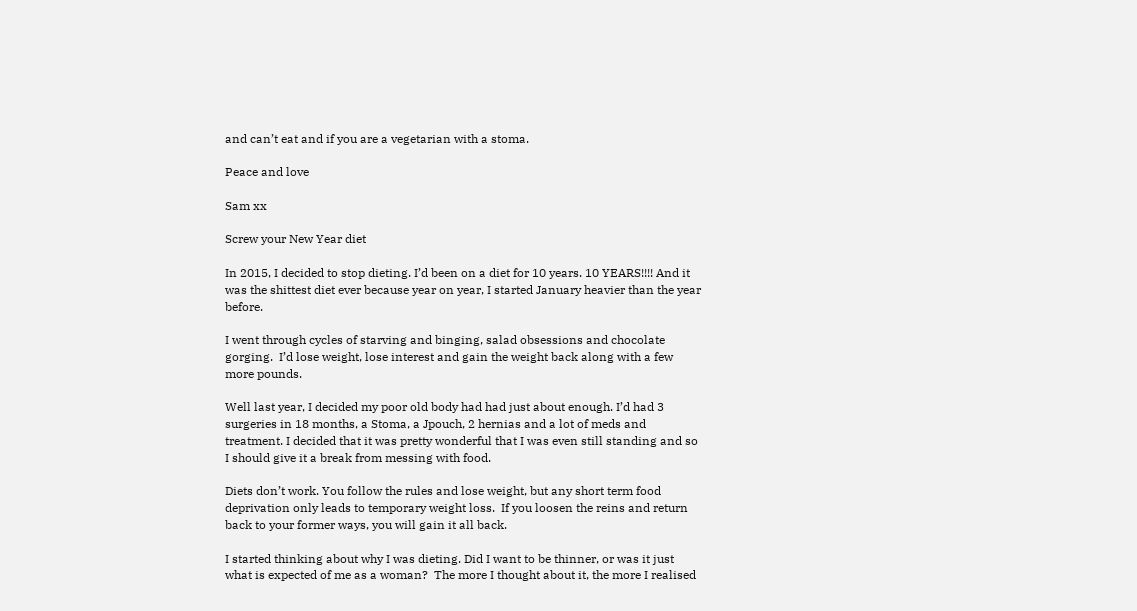and can’t eat and if you are a vegetarian with a stoma.

Peace and love

Sam xx

Screw your New Year diet

In 2015, I decided to stop dieting. I’d been on a diet for 10 years. 10 YEARS!!!! And it was the shittest diet ever because year on year, I started January heavier than the year before.

I went through cycles of starving and binging, salad obsessions and chocolate gorging.  I’d lose weight, lose interest and gain the weight back along with a few more pounds.

Well last year, I decided my poor old body had had just about enough. I’d had 3 surgeries in 18 months, a Stoma, a Jpouch, 2 hernias and a lot of meds and treatment. I decided that it was pretty wonderful that I was even still standing and so I should give it a break from messing with food.

Diets don’t work. You follow the rules and lose weight, but any short term food deprivation only leads to temporary weight loss.  If you loosen the reins and return back to your former ways, you will gain it all back.

I started thinking about why I was dieting. Did I want to be thinner, or was it just what is expected of me as a woman?  The more I thought about it, the more I realised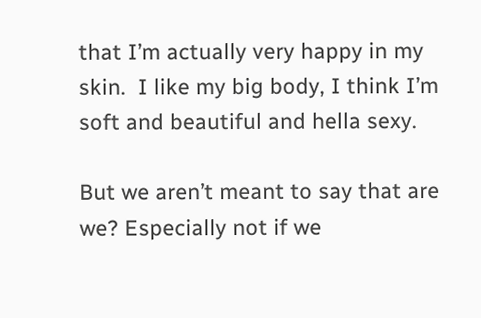that I’m actually very happy in my skin.  I like my big body, I think I’m soft and beautiful and hella sexy.

But we aren’t meant to say that are we? Especially not if we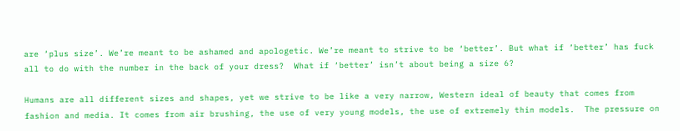are ‘plus size’. We’re meant to be ashamed and apologetic. We’re meant to strive to be ‘better’. But what if ‘better’ has fuck all to do with the number in the back of your dress?  What if ‘better’ isn’t about being a size 6?

Humans are all different sizes and shapes, yet we strive to be like a very narrow, Western ideal of beauty that comes from fashion and media. It comes from air brushing, the use of very young models, the use of extremely thin models.  The pressure on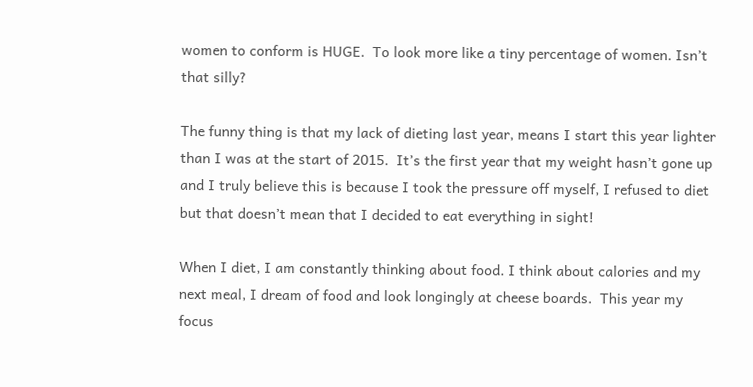women to conform is HUGE.  To look more like a tiny percentage of women. Isn’t that silly?

The funny thing is that my lack of dieting last year, means I start this year lighter than I was at the start of 2015.  It’s the first year that my weight hasn’t gone up and I truly believe this is because I took the pressure off myself, I refused to diet but that doesn’t mean that I decided to eat everything in sight!

When I diet, I am constantly thinking about food. I think about calories and my next meal, I dream of food and look longingly at cheese boards.  This year my focus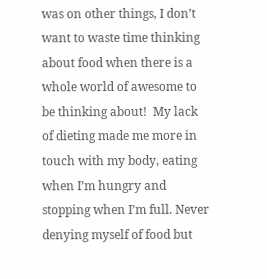was on other things, I don’t want to waste time thinking about food when there is a whole world of awesome to be thinking about!  My lack of dieting made me more in touch with my body, eating when I’m hungry and stopping when I’m full. Never denying myself of food but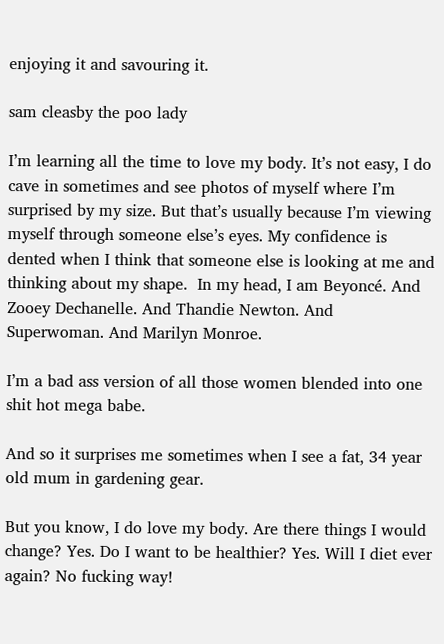enjoying it and savouring it.

sam cleasby the poo lady

I’m learning all the time to love my body. It’s not easy, I do cave in sometimes and see photos of myself where I’m surprised by my size. But that’s usually because I’m viewing myself through someone else’s eyes. My confidence is dented when I think that someone else is looking at me and thinking about my shape.  In my head, I am Beyoncé. And Zooey Dechanelle. And Thandie Newton. And Superwoman. And Marilyn Monroe.

I’m a bad ass version of all those women blended into one shit hot mega babe.

And so it surprises me sometimes when I see a fat, 34 year old mum in gardening gear.

But you know, I do love my body. Are there things I would change? Yes. Do I want to be healthier? Yes. Will I diet ever again? No fucking way!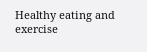Healthy eating and exercise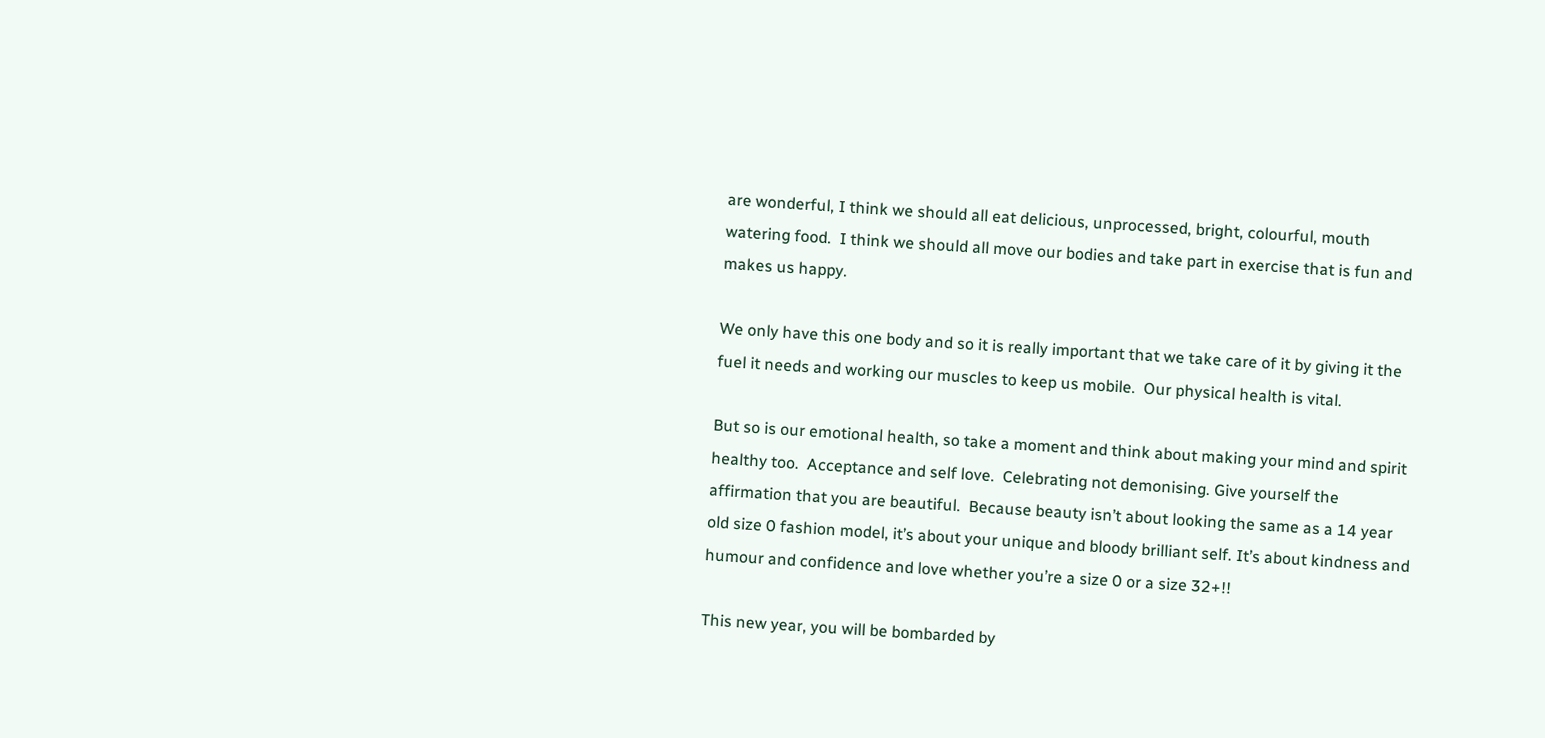are wonderful, I think we should all eat delicious, unprocessed, bright, colourful, mouth watering food.  I think we should all move our bodies and take part in exercise that is fun and makes us happy.

We only have this one body and so it is really important that we take care of it by giving it the fuel it needs and working our muscles to keep us mobile.  Our physical health is vital.

But so is our emotional health, so take a moment and think about making your mind and spirit healthy too.  Acceptance and self love.  Celebrating not demonising. Give yourself the affirmation that you are beautiful.  Because beauty isn’t about looking the same as a 14 year old size 0 fashion model, it’s about your unique and bloody brilliant self. It’s about kindness and humour and confidence and love whether you’re a size 0 or a size 32+!!

This new year, you will be bombarded by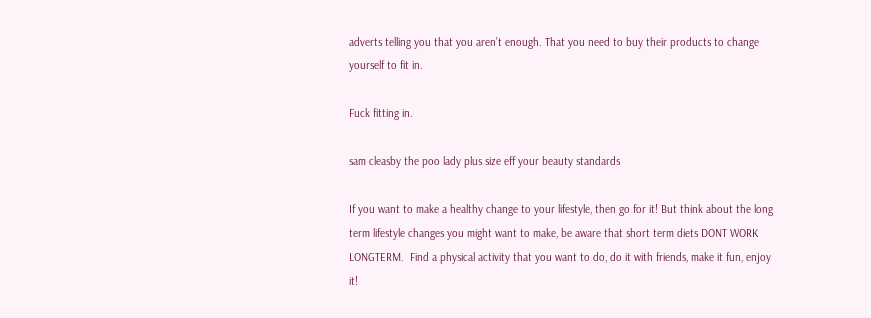adverts telling you that you aren’t enough. That you need to buy their products to change yourself to fit in.

Fuck fitting in.

sam cleasby the poo lady plus size eff your beauty standards

If you want to make a healthy change to your lifestyle, then go for it! But think about the long term lifestyle changes you might want to make, be aware that short term diets DONT WORK LONGTERM.  Find a physical activity that you want to do, do it with friends, make it fun, enjoy it!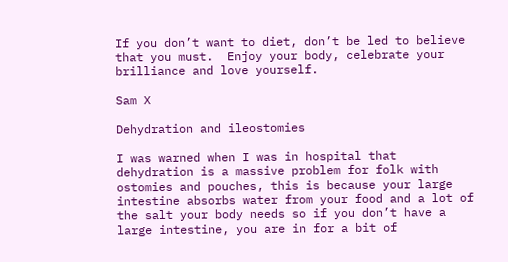If you don’t want to diet, don’t be led to believe that you must.  Enjoy your body, celebrate your brilliance and love yourself.

Sam X

Dehydration and ileostomies

I was warned when I was in hospital that dehydration is a massive problem for folk with ostomies and pouches, this is because your large intestine absorbs water from your food and a lot of the salt your body needs so if you don’t have a large intestine, you are in for a bit of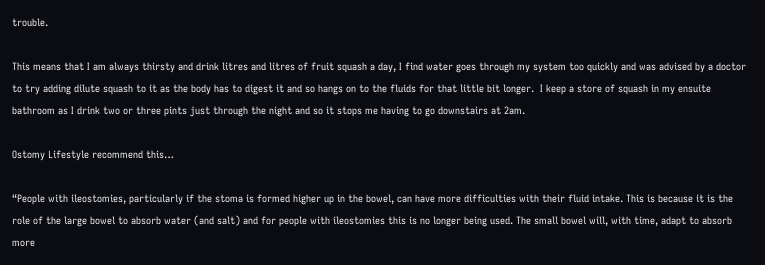trouble.

This means that I am always thirsty and drink litres and litres of fruit squash a day, I find water goes through my system too quickly and was advised by a doctor to try adding dilute squash to it as the body has to digest it and so hangs on to the fluids for that little bit longer.  I keep a store of squash in my ensuite bathroom as I drink two or three pints just through the night and so it stops me having to go downstairs at 2am.

Ostomy Lifestyle recommend this…

“People with ileostomies, particularly if the stoma is formed higher up in the bowel, can have more difficulties with their fluid intake. This is because it is the role of the large bowel to absorb water (and salt) and for people with ileostomies this is no longer being used. The small bowel will, with time, adapt to absorb more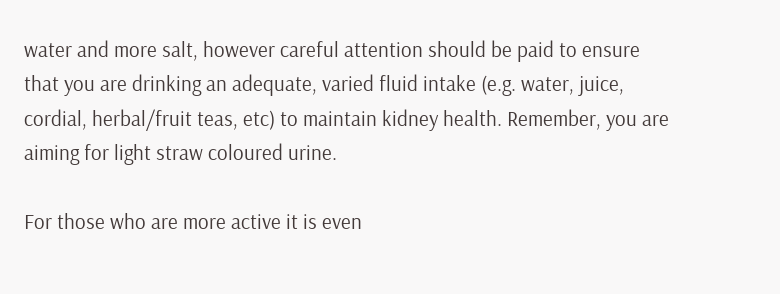water and more salt, however careful attention should be paid to ensure that you are drinking an adequate, varied fluid intake (e.g. water, juice, cordial, herbal/fruit teas, etc) to maintain kidney health. Remember, you are aiming for light straw coloured urine.

For those who are more active it is even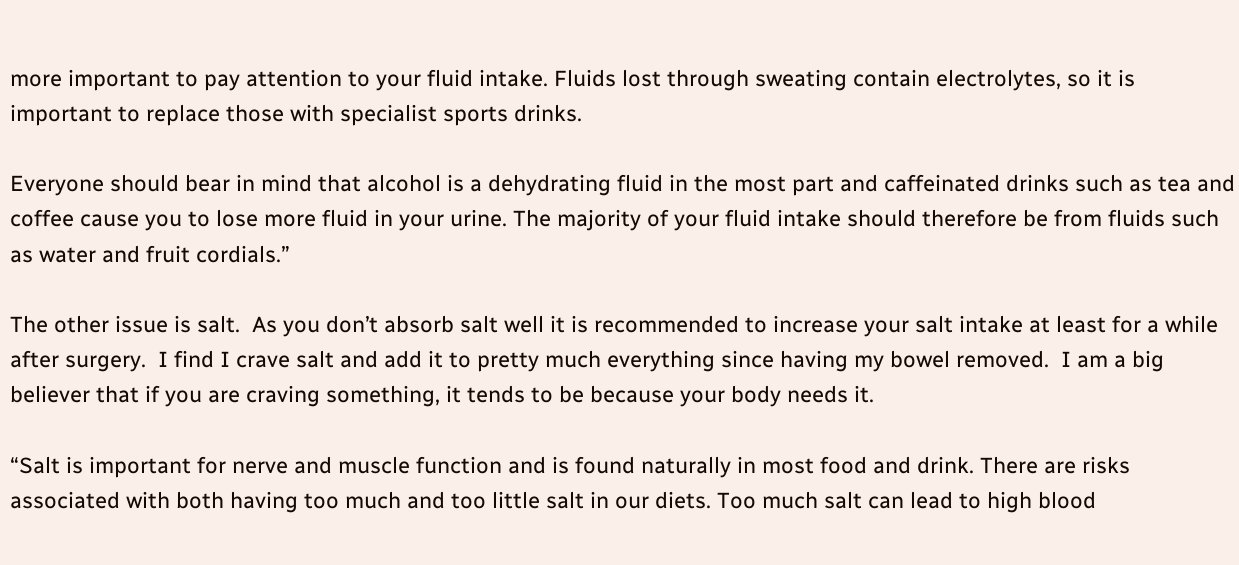more important to pay attention to your fluid intake. Fluids lost through sweating contain electrolytes, so it is important to replace those with specialist sports drinks.

Everyone should bear in mind that alcohol is a dehydrating fluid in the most part and caffeinated drinks such as tea and coffee cause you to lose more fluid in your urine. The majority of your fluid intake should therefore be from fluids such as water and fruit cordials.”

The other issue is salt.  As you don’t absorb salt well it is recommended to increase your salt intake at least for a while after surgery.  I find I crave salt and add it to pretty much everything since having my bowel removed.  I am a big believer that if you are craving something, it tends to be because your body needs it.

“Salt is important for nerve and muscle function and is found naturally in most food and drink. There are risks associated with both having too much and too little salt in our diets. Too much salt can lead to high blood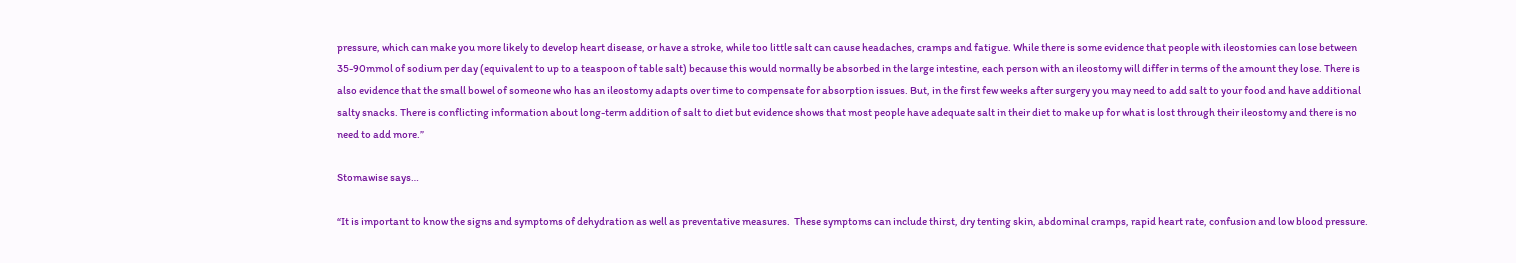pressure, which can make you more likely to develop heart disease, or have a stroke, while too little salt can cause headaches, cramps and fatigue. While there is some evidence that people with ileostomies can lose between 35-90mmol of sodium per day (equivalent to up to a teaspoon of table salt) because this would normally be absorbed in the large intestine, each person with an ileostomy will differ in terms of the amount they lose. There is also evidence that the small bowel of someone who has an ileostomy adapts over time to compensate for absorption issues. But, in the first few weeks after surgery you may need to add salt to your food and have additional salty snacks. There is conflicting information about long-term addition of salt to diet but evidence shows that most people have adequate salt in their diet to make up for what is lost through their ileostomy and there is no need to add more.”

Stomawise says…

“It is important to know the signs and symptoms of dehydration as well as preventative measures.  These symptoms can include thirst, dry tenting skin, abdominal cramps, rapid heart rate, confusion and low blood pressure.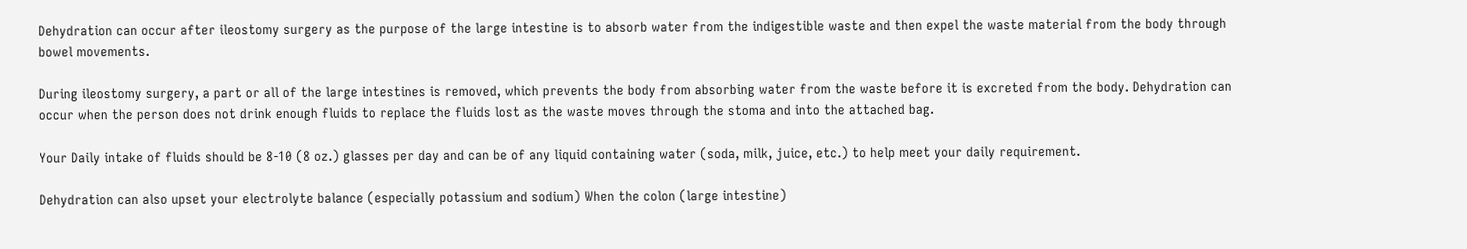Dehydration can occur after ileostomy surgery as the purpose of the large intestine is to absorb water from the indigestible waste and then expel the waste material from the body through bowel movements.

During ileostomy surgery, a part or all of the large intestines is removed, which prevents the body from absorbing water from the waste before it is excreted from the body. Dehydration can occur when the person does not drink enough fluids to replace the fluids lost as the waste moves through the stoma and into the attached bag.

Your Daily intake of fluids should be 8-10 (8 oz.) glasses per day and can be of any liquid containing water (soda, milk, juice, etc.) to help meet your daily requirement.

Dehydration can also upset your electrolyte balance (especially potassium and sodium) When the colon (large intestine)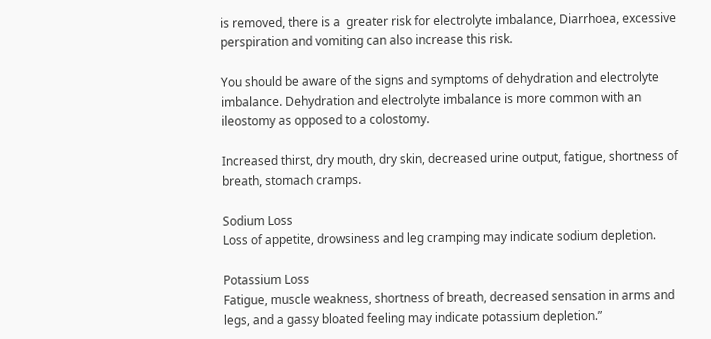is removed, there is a  greater risk for electrolyte imbalance, Diarrhoea, excessive perspiration and vomiting can also increase this risk.

You should be aware of the signs and symptoms of dehydration and electrolyte imbalance. Dehydration and electrolyte imbalance is more common with an ileostomy as opposed to a colostomy.

Increased thirst, dry mouth, dry skin, decreased urine output, fatigue, shortness of breath, stomach cramps.

Sodium Loss
Loss of appetite, drowsiness and leg cramping may indicate sodium depletion.

Potassium Loss
Fatigue, muscle weakness, shortness of breath, decreased sensation in arms and legs, and a gassy bloated feeling may indicate potassium depletion.”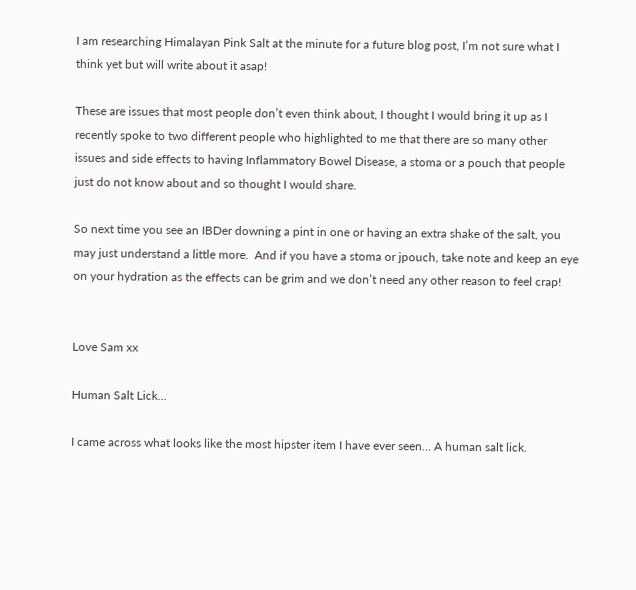I am researching Himalayan Pink Salt at the minute for a future blog post, I’m not sure what I think yet but will write about it asap!

These are issues that most people don’t even think about, I thought I would bring it up as I recently spoke to two different people who highlighted to me that there are so many other issues and side effects to having Inflammatory Bowel Disease, a stoma or a pouch that people just do not know about and so thought I would share.

So next time you see an IBDer downing a pint in one or having an extra shake of the salt, you may just understand a little more.  And if you have a stoma or jpouch, take note and keep an eye on your hydration as the effects can be grim and we don’t need any other reason to feel crap!


Love Sam xx

Human Salt Lick…

I came across what looks like the most hipster item I have ever seen… A human salt lick.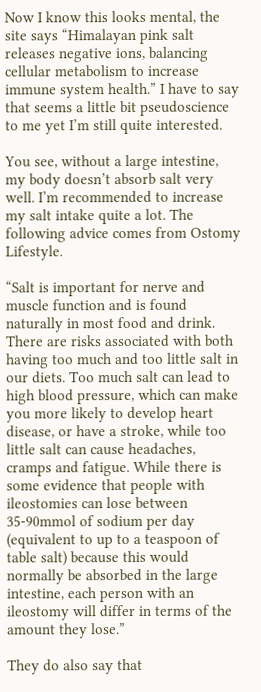Now I know this looks mental, the site says “Himalayan pink salt releases negative ions, balancing cellular metabolism to increase immune system health.” I have to say that seems a little bit pseudoscience to me yet I’m still quite interested.

You see, without a large intestine, my body doesn’t absorb salt very well. I’m recommended to increase my salt intake quite a lot. The following advice comes from Ostomy Lifestyle.

“Salt is important for nerve and muscle function and is found naturally in most food and drink. There are risks associated with both having too much and too little salt in our diets. Too much salt can lead to high blood pressure, which can make you more likely to develop heart disease, or have a stroke, while too little salt can cause headaches, cramps and fatigue. While there is some evidence that people with ileostomies can lose between 35-90mmol of sodium per day (equivalent to up to a teaspoon of table salt) because this would normally be absorbed in the large intestine, each person with an ileostomy will differ in terms of the amount they lose.”

They do also say that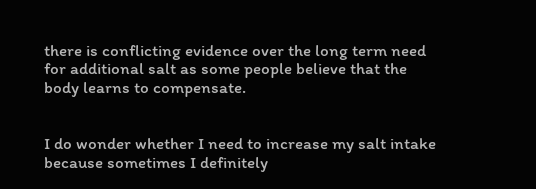there is conflicting evidence over the long term need for additional salt as some people believe that the body learns to compensate.


I do wonder whether I need to increase my salt intake because sometimes I definitely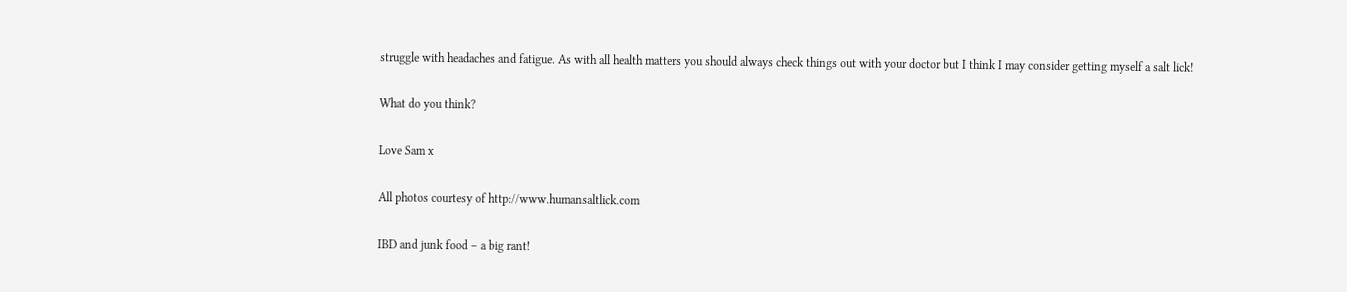struggle with headaches and fatigue. As with all health matters you should always check things out with your doctor but I think I may consider getting myself a salt lick!

What do you think?

Love Sam x

All photos courtesy of http://www.humansaltlick.com

IBD and junk food – a big rant!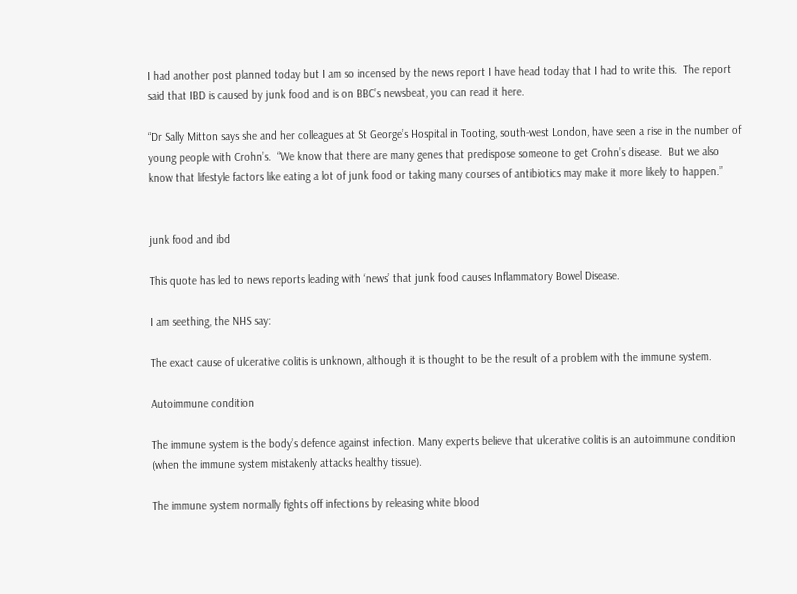I had another post planned today but I am so incensed by the news report I have head today that I had to write this.  The report said that IBD is caused by junk food and is on BBC’s newsbeat, you can read it here.

“Dr Sally Mitton says she and her colleagues at St George’s Hospital in Tooting, south-west London, have seen a rise in the number of young people with Crohn’s.  “We know that there are many genes that predispose someone to get Crohn’s disease.  But we also know that lifestyle factors like eating a lot of junk food or taking many courses of antibiotics may make it more likely to happen.”


junk food and ibd

This quote has led to news reports leading with ‘news’ that junk food causes Inflammatory Bowel Disease.

I am seething, the NHS say:

The exact cause of ulcerative colitis is unknown, although it is thought to be the result of a problem with the immune system.

Autoimmune condition

The immune system is the body’s defence against infection. Many experts believe that ulcerative colitis is an autoimmune condition (when the immune system mistakenly attacks healthy tissue).

The immune system normally fights off infections by releasing white blood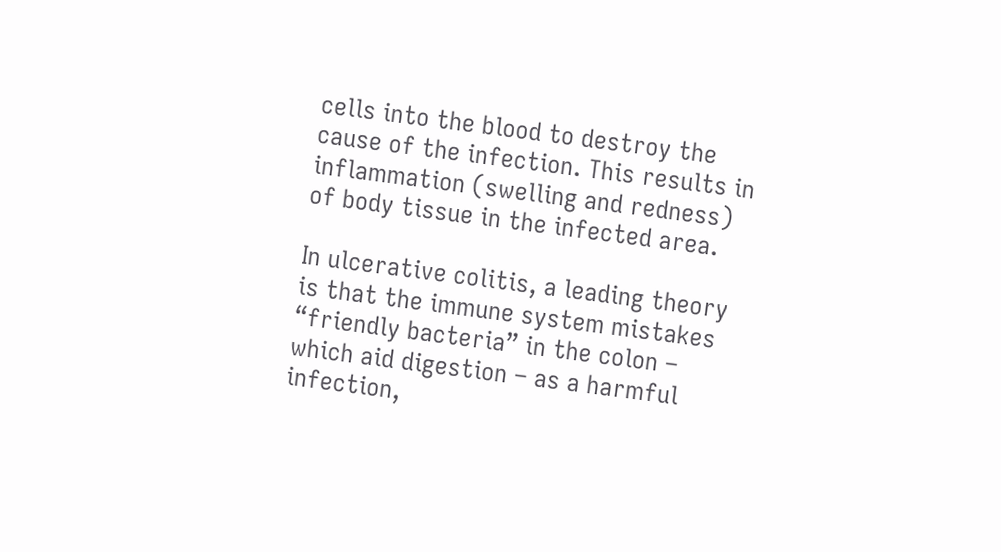cells into the blood to destroy the cause of the infection. This results in inflammation (swelling and redness) of body tissue in the infected area.

In ulcerative colitis, a leading theory is that the immune system mistakes “friendly bacteria” in the colon – which aid digestion – as a harmful infection,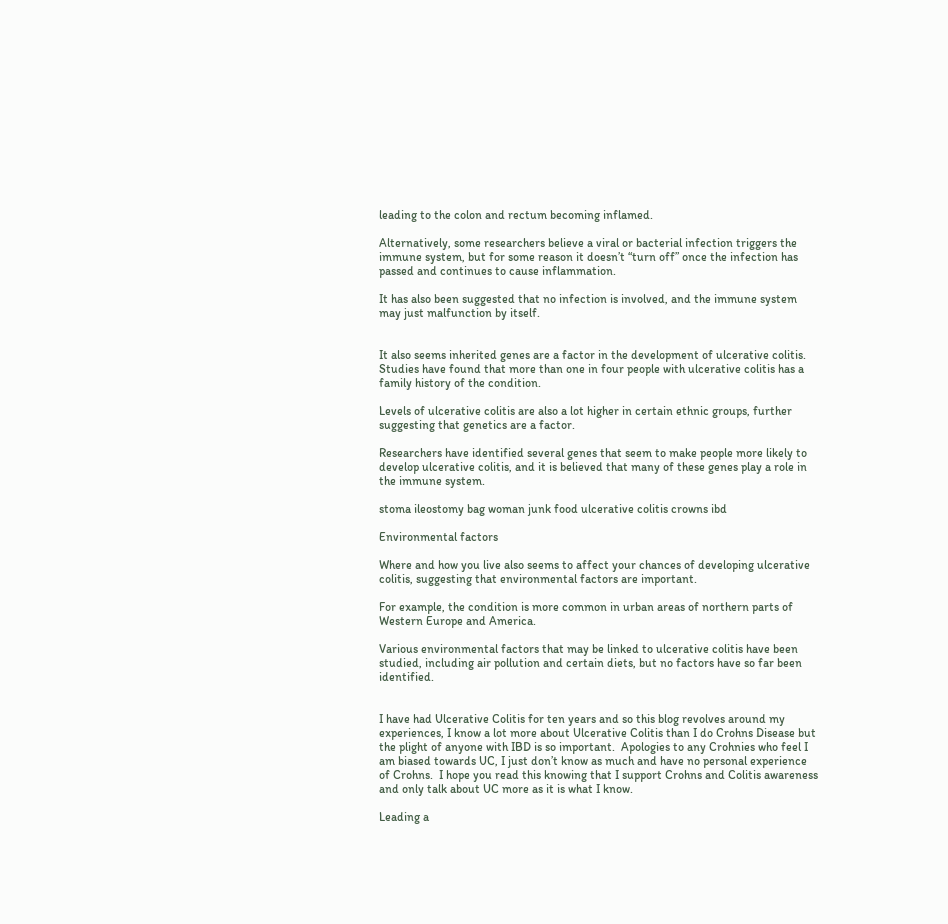leading to the colon and rectum becoming inflamed.

Alternatively, some researchers believe a viral or bacterial infection triggers the immune system, but for some reason it doesn’t “turn off” once the infection has passed and continues to cause inflammation.

It has also been suggested that no infection is involved, and the immune system may just malfunction by itself.


It also seems inherited genes are a factor in the development of ulcerative colitis. Studies have found that more than one in four people with ulcerative colitis has a family history of the condition.

Levels of ulcerative colitis are also a lot higher in certain ethnic groups, further suggesting that genetics are a factor.

Researchers have identified several genes that seem to make people more likely to develop ulcerative colitis, and it is believed that many of these genes play a role in the immune system.

stoma ileostomy bag woman junk food ulcerative colitis crowns ibd

Environmental factors

Where and how you live also seems to affect your chances of developing ulcerative colitis, suggesting that environmental factors are important.

For example, the condition is more common in urban areas of northern parts of Western Europe and America.

Various environmental factors that may be linked to ulcerative colitis have been studied, including air pollution and certain diets, but no factors have so far been identified.


I have had Ulcerative Colitis for ten years and so this blog revolves around my experiences, I know a lot more about Ulcerative Colitis than I do Crohns Disease but the plight of anyone with IBD is so important.  Apologies to any Crohnies who feel I am biased towards UC, I just don’t know as much and have no personal experience of Crohns.  I hope you read this knowing that I support Crohns and Colitis awareness and only talk about UC more as it is what I know.

Leading a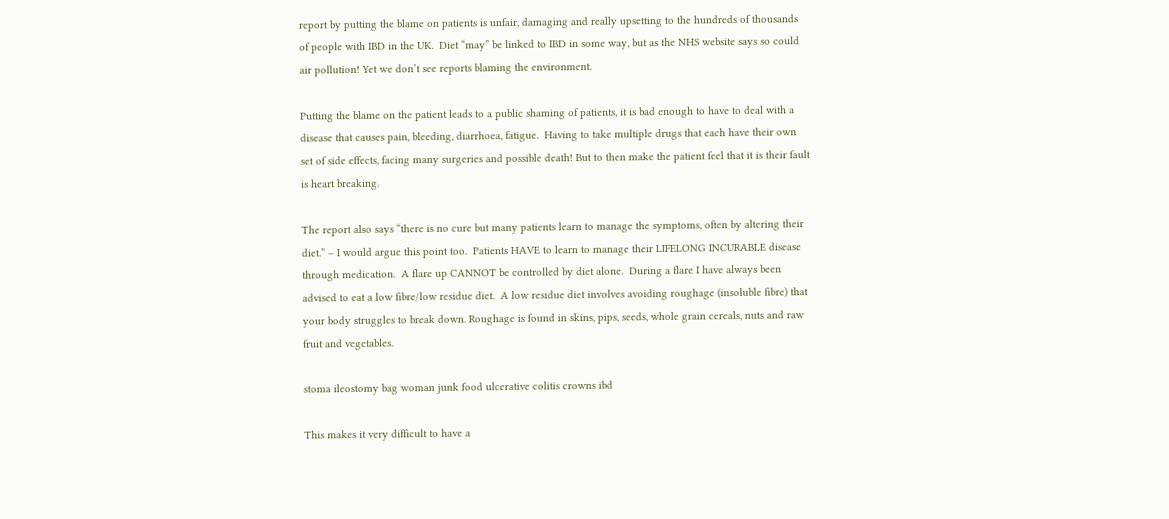report by putting the blame on patients is unfair, damaging and really upsetting to the hundreds of thousands of people with IBD in the UK.  Diet “may” be linked to IBD in some way, but as the NHS website says so could air pollution! Yet we don’t see reports blaming the environment.

Putting the blame on the patient leads to a public shaming of patients, it is bad enough to have to deal with a disease that causes pain, bleeding, diarrhoea, fatigue.  Having to take multiple drugs that each have their own set of side effects, facing many surgeries and possible death! But to then make the patient feel that it is their fault is heart breaking.

The report also says “there is no cure but many patients learn to manage the symptoms, often by altering their diet.” – I would argue this point too.  Patients HAVE to learn to manage their LIFELONG INCURABLE disease through medication.  A flare up CANNOT be controlled by diet alone.  During a flare I have always been advised to eat a low fibre/low residue diet.  A low residue diet involves avoiding roughage (insoluble fibre) that your body struggles to break down. Roughage is found in skins, pips, seeds, whole grain cereals, nuts and raw fruit and vegetables.

stoma ileostomy bag woman junk food ulcerative colitis crowns ibd

This makes it very difficult to have a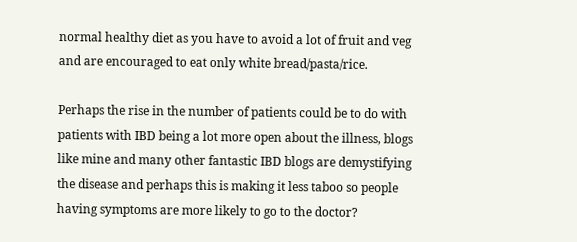normal healthy diet as you have to avoid a lot of fruit and veg and are encouraged to eat only white bread/pasta/rice.

Perhaps the rise in the number of patients could be to do with patients with IBD being a lot more open about the illness, blogs like mine and many other fantastic IBD blogs are demystifying the disease and perhaps this is making it less taboo so people having symptoms are more likely to go to the doctor?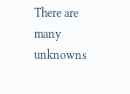There are many unknowns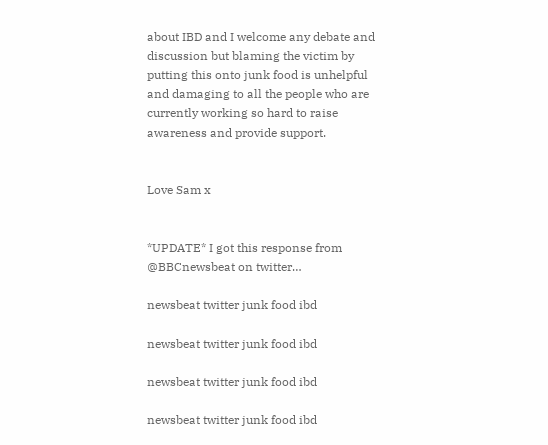about IBD and I welcome any debate and discussion but blaming the victim by putting this onto junk food is unhelpful and damaging to all the people who are currently working so hard to raise awareness and provide support.


Love Sam x


*UPDATE* I got this response from @BBCnewsbeat on twitter…

newsbeat twitter junk food ibd

newsbeat twitter junk food ibd

newsbeat twitter junk food ibd

newsbeat twitter junk food ibd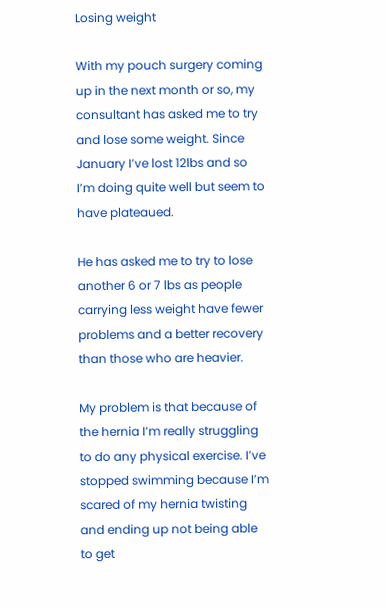Losing weight

With my pouch surgery coming up in the next month or so, my consultant has asked me to try and lose some weight. Since January I’ve lost 12lbs and so I’m doing quite well but seem to have plateaued.

He has asked me to try to lose another 6 or 7 lbs as people carrying less weight have fewer problems and a better recovery than those who are heavier.

My problem is that because of the hernia I’m really struggling to do any physical exercise. I’ve stopped swimming because I’m scared of my hernia twisting and ending up not being able to get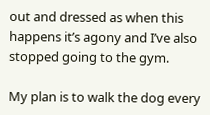out and dressed as when this happens it’s agony and I’ve also stopped going to the gym.

My plan is to walk the dog every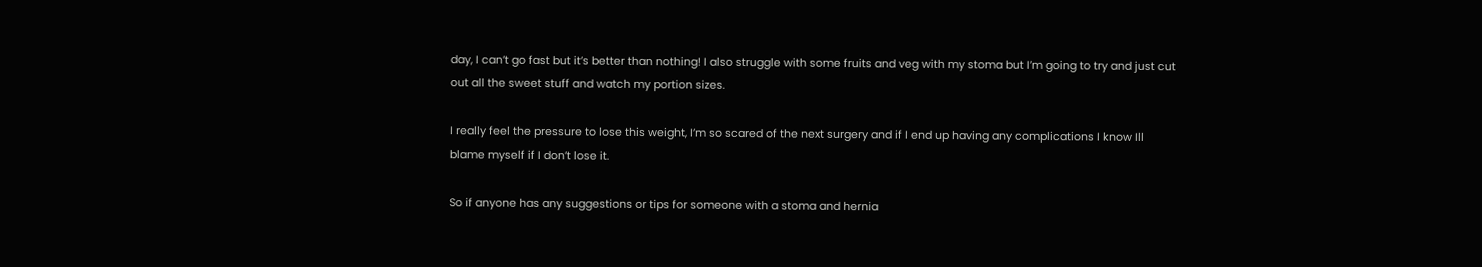day, I can’t go fast but it’s better than nothing! I also struggle with some fruits and veg with my stoma but I’m going to try and just cut out all the sweet stuff and watch my portion sizes.

I really feel the pressure to lose this weight, I’m so scared of the next surgery and if I end up having any complications I know Ill blame myself if I don’t lose it.

So if anyone has any suggestions or tips for someone with a stoma and hernia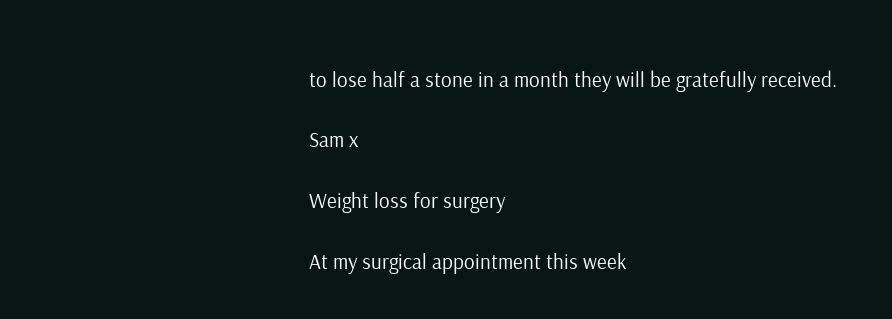to lose half a stone in a month they will be gratefully received.

Sam x

Weight loss for surgery

At my surgical appointment this week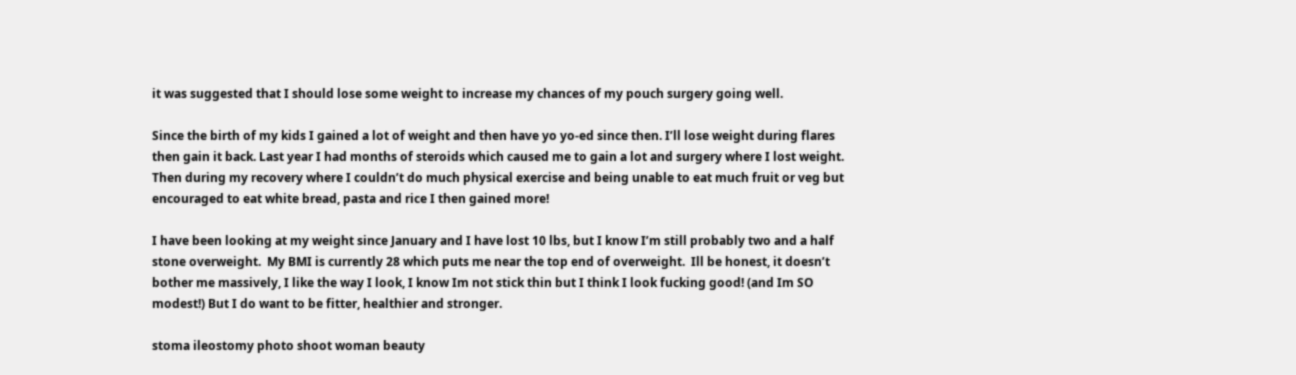it was suggested that I should lose some weight to increase my chances of my pouch surgery going well.

Since the birth of my kids I gained a lot of weight and then have yo yo-ed since then. I’ll lose weight during flares then gain it back. Last year I had months of steroids which caused me to gain a lot and surgery where I lost weight. Then during my recovery where I couldn’t do much physical exercise and being unable to eat much fruit or veg but encouraged to eat white bread, pasta and rice I then gained more!

I have been looking at my weight since January and I have lost 10 lbs, but I know I’m still probably two and a half stone overweight.  My BMI is currently 28 which puts me near the top end of overweight.  Ill be honest, it doesn’t bother me massively, I like the way I look, I know Im not stick thin but I think I look fucking good! (and Im SO modest!) But I do want to be fitter, healthier and stronger.

stoma ileostomy photo shoot woman beauty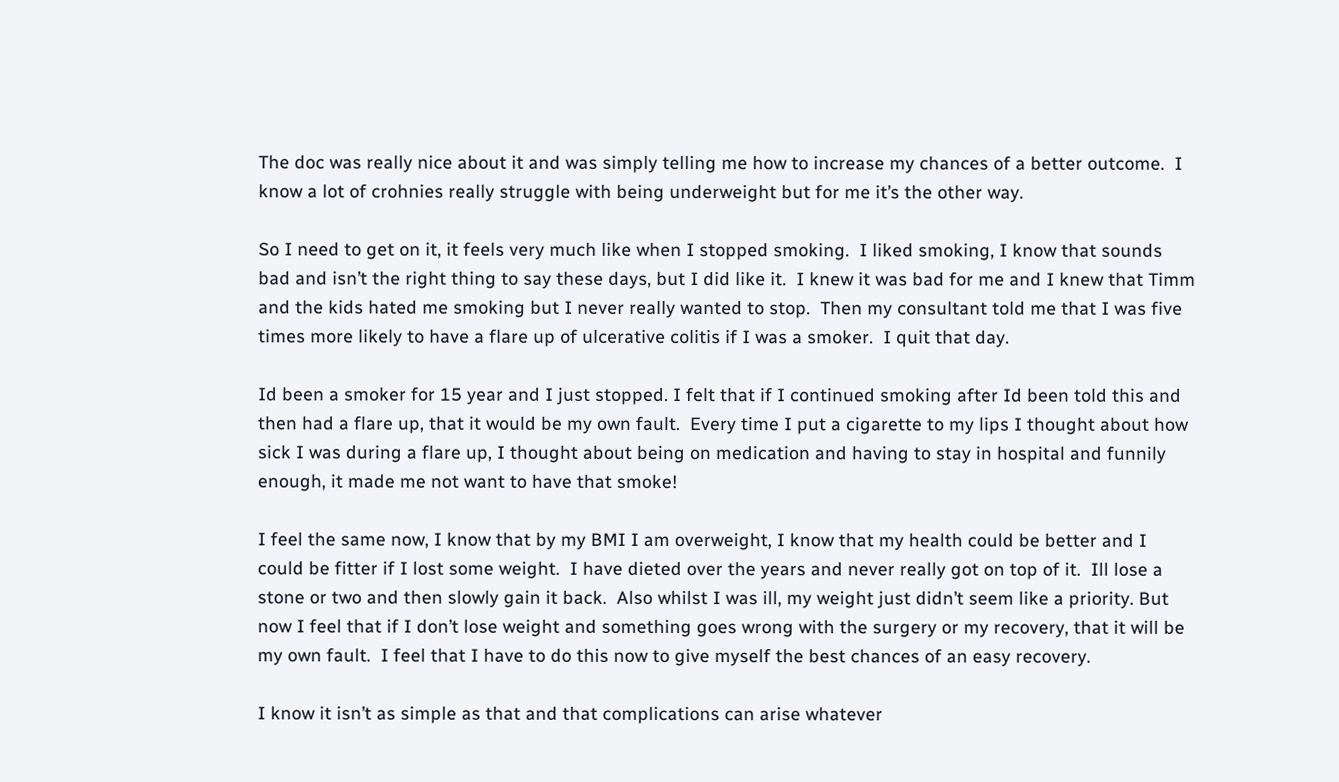The doc was really nice about it and was simply telling me how to increase my chances of a better outcome.  I know a lot of crohnies really struggle with being underweight but for me it’s the other way.

So I need to get on it, it feels very much like when I stopped smoking.  I liked smoking, I know that sounds bad and isn’t the right thing to say these days, but I did like it.  I knew it was bad for me and I knew that Timm and the kids hated me smoking but I never really wanted to stop.  Then my consultant told me that I was five times more likely to have a flare up of ulcerative colitis if I was a smoker.  I quit that day.

Id been a smoker for 15 year and I just stopped. I felt that if I continued smoking after Id been told this and then had a flare up, that it would be my own fault.  Every time I put a cigarette to my lips I thought about how sick I was during a flare up, I thought about being on medication and having to stay in hospital and funnily enough, it made me not want to have that smoke!

I feel the same now, I know that by my BMI I am overweight, I know that my health could be better and I could be fitter if I lost some weight.  I have dieted over the years and never really got on top of it.  Ill lose a stone or two and then slowly gain it back.  Also whilst I was ill, my weight just didn’t seem like a priority. But now I feel that if I don’t lose weight and something goes wrong with the surgery or my recovery, that it will be my own fault.  I feel that I have to do this now to give myself the best chances of an easy recovery.

I know it isn’t as simple as that and that complications can arise whatever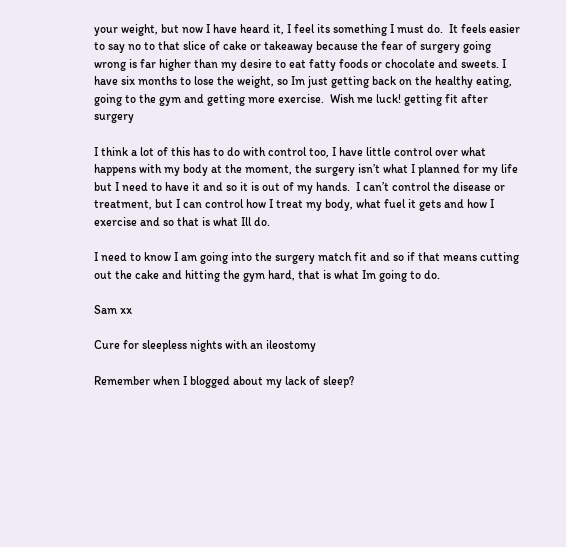your weight, but now I have heard it, I feel its something I must do.  It feels easier to say no to that slice of cake or takeaway because the fear of surgery going wrong is far higher than my desire to eat fatty foods or chocolate and sweets. I have six months to lose the weight, so Im just getting back on the healthy eating, going to the gym and getting more exercise.  Wish me luck! getting fit after surgery

I think a lot of this has to do with control too, I have little control over what happens with my body at the moment, the surgery isn’t what I planned for my life but I need to have it and so it is out of my hands.  I can’t control the disease or treatment, but I can control how I treat my body, what fuel it gets and how I exercise and so that is what Ill do.

I need to know I am going into the surgery match fit and so if that means cutting out the cake and hitting the gym hard, that is what Im going to do.

Sam xx

Cure for sleepless nights with an ileostomy

Remember when I blogged about my lack of sleep?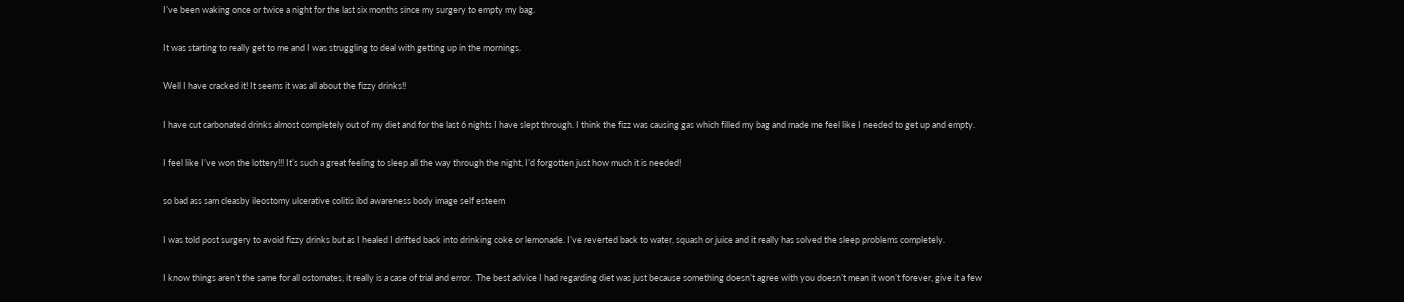I’ve been waking once or twice a night for the last six months since my surgery to empty my bag.

It was starting to really get to me and I was struggling to deal with getting up in the mornings.

Well I have cracked it! It seems it was all about the fizzy drinks!!

I have cut carbonated drinks almost completely out of my diet and for the last 6 nights I have slept through. I think the fizz was causing gas which filled my bag and made me feel like I needed to get up and empty.

I feel like I’ve won the lottery!!! It’s such a great feeling to sleep all the way through the night, I’d forgotten just how much it is needed!

so bad ass sam cleasby ileostomy ulcerative colitis ibd awareness body image self esteem

I was told post surgery to avoid fizzy drinks but as I healed I drifted back into drinking coke or lemonade. I’ve reverted back to water, squash or juice and it really has solved the sleep problems completely.

I know things aren’t the same for all ostomates, it really is a case of trial and error.  The best advice I had regarding diet was just because something doesn’t agree with you doesn’t mean it won’t forever, give it a few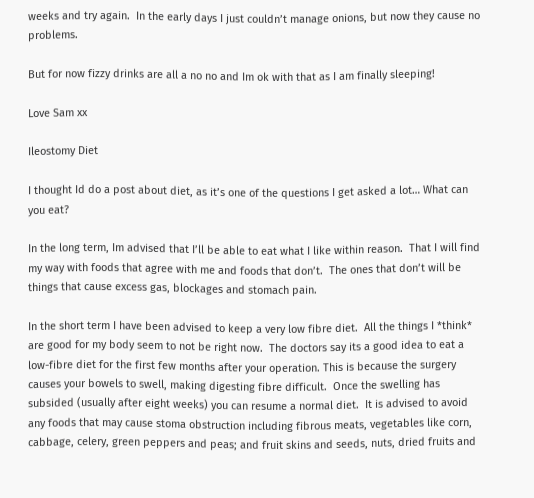weeks and try again.  In the early days I just couldn’t manage onions, but now they cause no problems.

But for now fizzy drinks are all a no no and Im ok with that as I am finally sleeping!

Love Sam xx

Ileostomy Diet

I thought Id do a post about diet, as it’s one of the questions I get asked a lot… What can you eat?

In the long term, Im advised that I’ll be able to eat what I like within reason.  That I will find my way with foods that agree with me and foods that don’t.  The ones that don’t will be things that cause excess gas, blockages and stomach pain.

In the short term I have been advised to keep a very low fibre diet.  All the things I *think* are good for my body seem to not be right now.  The doctors say its a good idea to eat a low-fibre diet for the first few months after your operation. This is because the surgery causes your bowels to swell, making digesting fibre difficult.  Once the swelling has subsided (usually after eight weeks) you can resume a normal diet.  It is advised to avoid any foods that may cause stoma obstruction including fibrous meats, vegetables like corn, cabbage, celery, green peppers and peas; and fruit skins and seeds, nuts, dried fruits and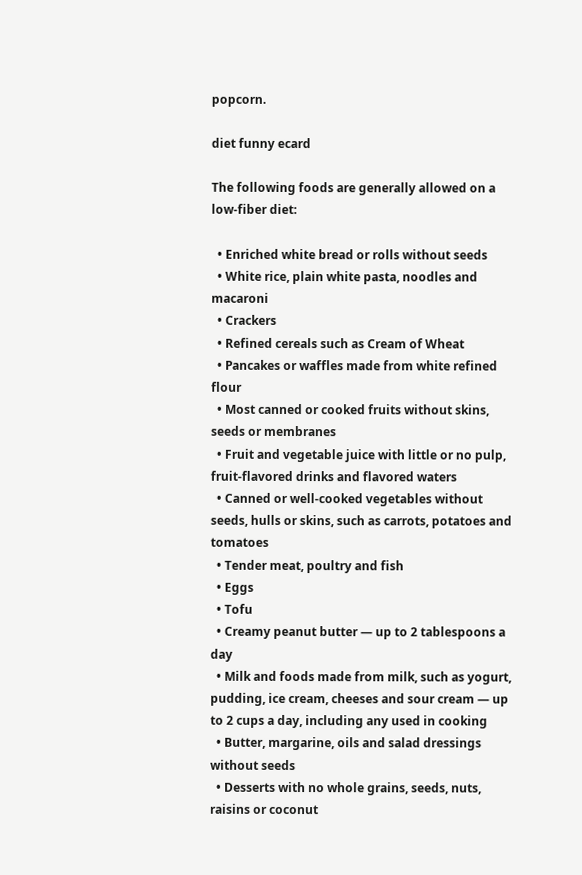popcorn.

diet funny ecard

The following foods are generally allowed on a low-fiber diet:

  • Enriched white bread or rolls without seeds
  • White rice, plain white pasta, noodles and macaroni
  • Crackers
  • Refined cereals such as Cream of Wheat
  • Pancakes or waffles made from white refined flour
  • Most canned or cooked fruits without skins, seeds or membranes
  • Fruit and vegetable juice with little or no pulp, fruit-flavored drinks and flavored waters
  • Canned or well-cooked vegetables without seeds, hulls or skins, such as carrots, potatoes and tomatoes
  • Tender meat, poultry and fish
  • Eggs
  • Tofu
  • Creamy peanut butter — up to 2 tablespoons a day
  • Milk and foods made from milk, such as yogurt, pudding, ice cream, cheeses and sour cream — up to 2 cups a day, including any used in cooking
  • Butter, margarine, oils and salad dressings without seeds
  • Desserts with no whole grains, seeds, nuts, raisins or coconut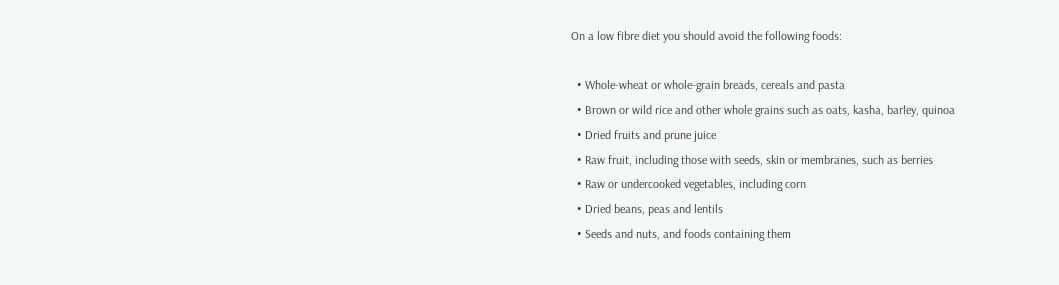On a low fibre diet you should avoid the following foods:

  • Whole-wheat or whole-grain breads, cereals and pasta
  • Brown or wild rice and other whole grains such as oats, kasha, barley, quinoa
  • Dried fruits and prune juice
  • Raw fruit, including those with seeds, skin or membranes, such as berries
  • Raw or undercooked vegetables, including corn
  • Dried beans, peas and lentils
  • Seeds and nuts, and foods containing them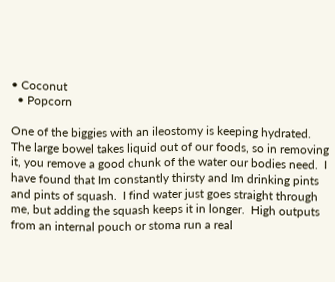• Coconut
  • Popcorn

One of the biggies with an ileostomy is keeping hydrated.  The large bowel takes liquid out of our foods, so in removing it, you remove a good chunk of the water our bodies need.  I have found that Im constantly thirsty and Im drinking pints and pints of squash.  I find water just goes straight through me, but adding the squash keeps it in longer.  High outputs from an internal pouch or stoma run a real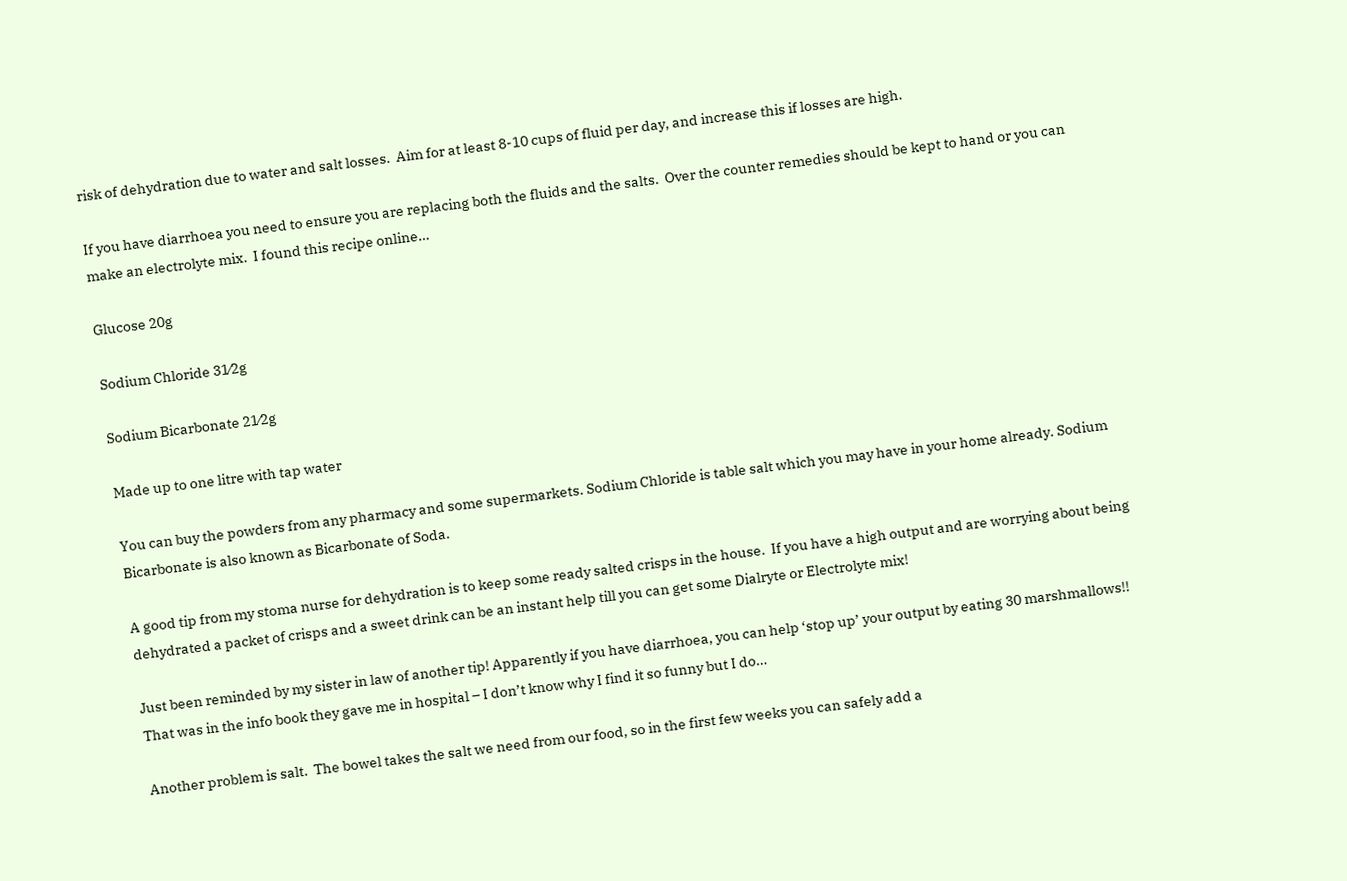risk of dehydration due to water and salt losses.  Aim for at least 8-10 cups of fluid per day, and increase this if losses are high.

If you have diarrhoea you need to ensure you are replacing both the fluids and the salts.  Over the counter remedies should be kept to hand or you can make an electrolyte mix.  I found this recipe online…

Glucose 20g

Sodium Chloride 31⁄2g

Sodium Bicarbonate 21⁄2g

Made up to one litre with tap water

You can buy the powders from any pharmacy and some supermarkets. Sodium Chloride is table salt which you may have in your home already. Sodium Bicarbonate is also known as Bicarbonate of Soda.

A good tip from my stoma nurse for dehydration is to keep some ready salted crisps in the house.  If you have a high output and are worrying about being dehydrated a packet of crisps and a sweet drink can be an instant help till you can get some Dialryte or Electrolyte mix!

Just been reminded by my sister in law of another tip! Apparently if you have diarrhoea, you can help ‘stop up’ your output by eating 30 marshmallows!! That was in the info book they gave me in hospital – I don’t know why I find it so funny but I do…

Another problem is salt.  The bowel takes the salt we need from our food, so in the first few weeks you can safely add a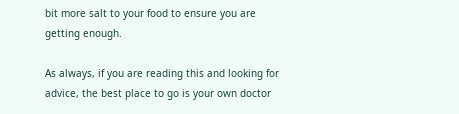bit more salt to your food to ensure you are getting enough.

As always, if you are reading this and looking for advice, the best place to go is your own doctor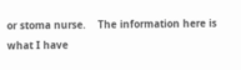or stoma nurse.    The information here is what I have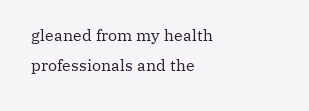gleaned from my health professionals and the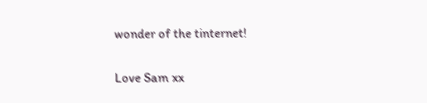wonder of the tinternet!

Love Sam xx